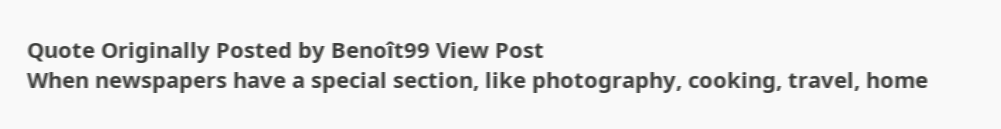Quote Originally Posted by Benoît99 View Post
When newspapers have a special section, like photography, cooking, travel, home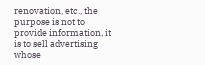renovation, etc., the purpose is not to provide information, it is to sell advertising whose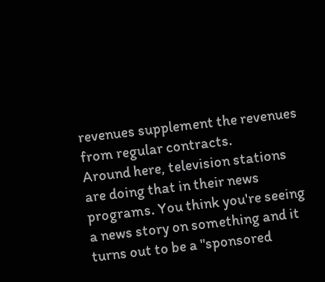revenues supplement the revenues from regular contracts.
Around here, television stations are doing that in their news programs. You think you're seeing a news story on something and it turns out to be a "sponsored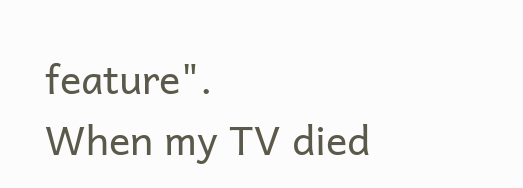feature".
When my TV died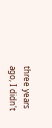three years ago, I didn't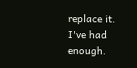replace it. I've had enough.